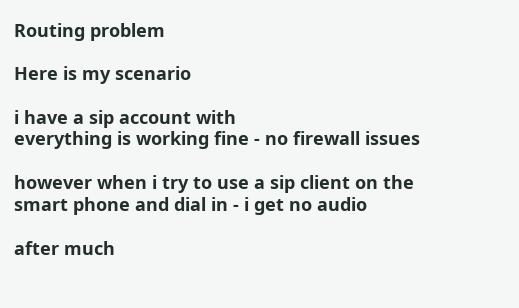Routing problem

Here is my scenario

i have a sip account with
everything is working fine - no firewall issues

however when i try to use a sip client on the smart phone and dial in - i get no audio

after much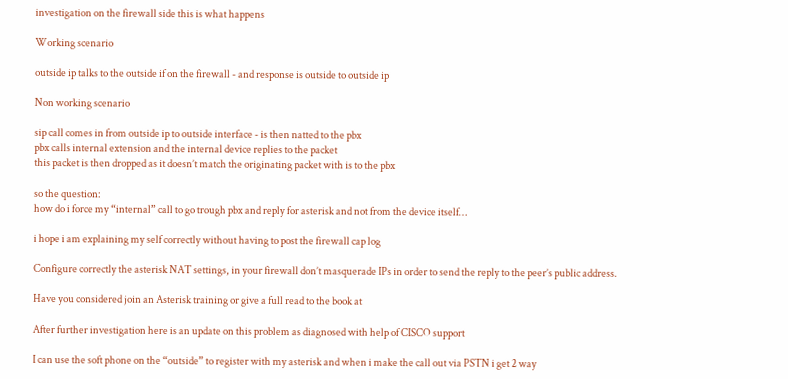investigation on the firewall side this is what happens

Working scenario

outside ip talks to the outside if on the firewall - and response is outside to outside ip

Non working scenario

sip call comes in from outside ip to outside interface - is then natted to the pbx
pbx calls internal extension and the internal device replies to the packet
this packet is then dropped as it doesn’t match the originating packet with is to the pbx

so the question:
how do i force my “internal” call to go trough pbx and reply for asterisk and not from the device itself…

i hope i am explaining my self correctly without having to post the firewall cap log

Configure correctly the asterisk NAT settings, in your firewall don’t masquerade IPs in order to send the reply to the peer’s public address.

Have you considered join an Asterisk training or give a full read to the book at

After further investigation here is an update on this problem as diagnosed with help of CISCO support

I can use the soft phone on the “outside” to register with my asterisk and when i make the call out via PSTN i get 2 way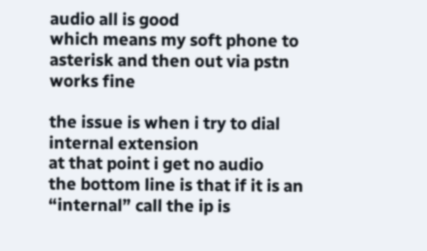audio all is good
which means my soft phone to asterisk and then out via pstn works fine

the issue is when i try to dial internal extension
at that point i get no audio
the bottom line is that if it is an “internal” call the ip is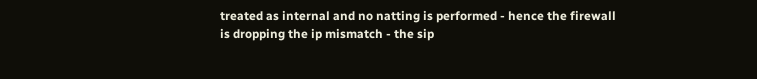treated as internal and no natting is performed - hence the firewall is dropping the ip mismatch - the sip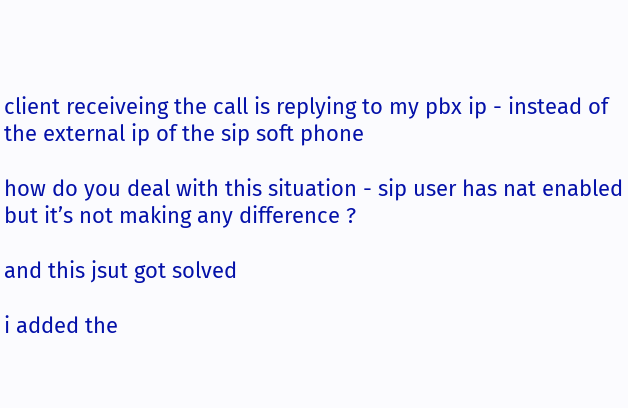client receiveing the call is replying to my pbx ip - instead of the external ip of the sip soft phone

how do you deal with this situation - sip user has nat enabled but it’s not making any difference ?

and this jsut got solved

i added the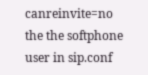canreinvite=no the the softphone user in sip.conf